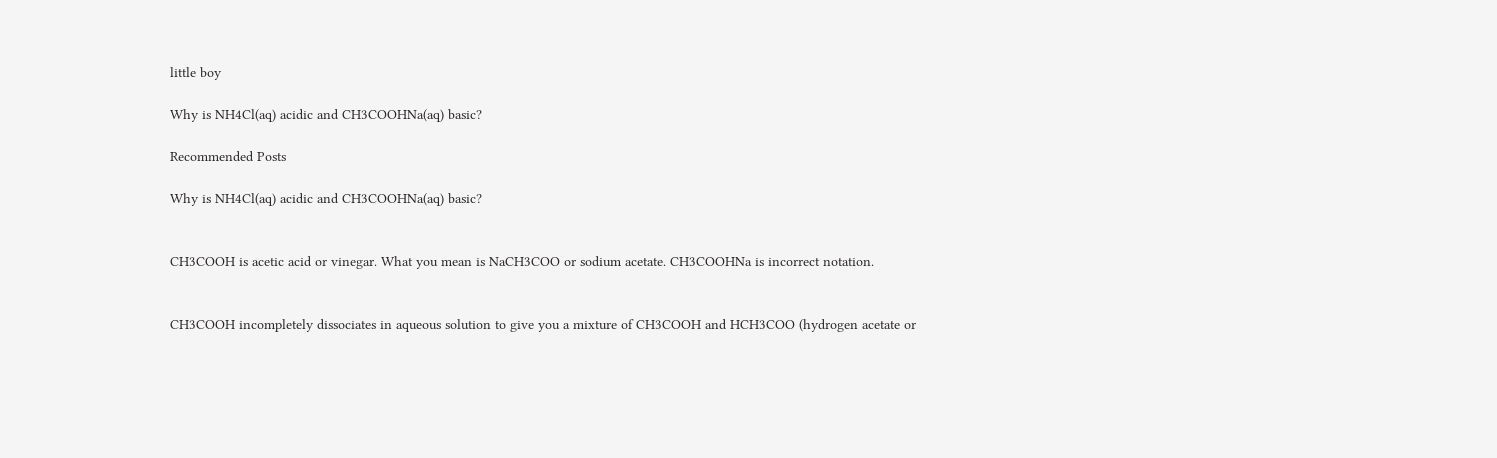little boy

Why is NH4Cl(aq) acidic and CH3COOHNa(aq) basic?

Recommended Posts

Why is NH4Cl(aq) acidic and CH3COOHNa(aq) basic?


CH3COOH is acetic acid or vinegar. What you mean is NaCH3COO or sodium acetate. CH3COOHNa is incorrect notation.


CH3COOH incompletely dissociates in aqueous solution to give you a mixture of CH3COOH and HCH3COO (hydrogen acetate or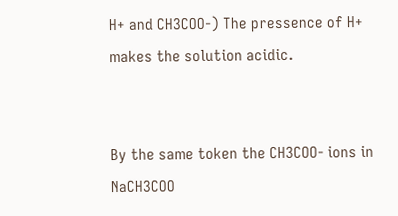H+ and CH3COO-) The pressence of H+ makes the solution acidic.


By the same token the CH3COO- ions in NaCH3COO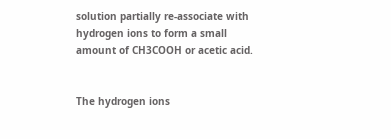solution partially re-associate with hydrogen ions to form a small amount of CH3COOH or acetic acid.


The hydrogen ions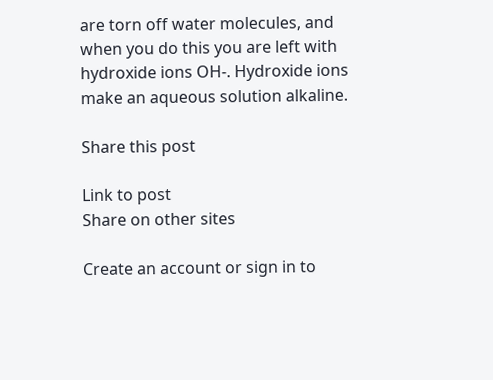are torn off water molecules, and when you do this you are left with hydroxide ions OH-. Hydroxide ions make an aqueous solution alkaline.

Share this post

Link to post
Share on other sites

Create an account or sign in to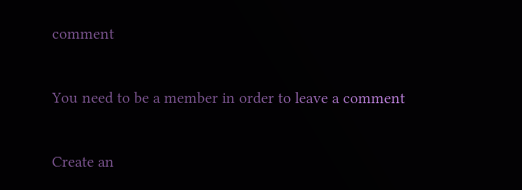comment

You need to be a member in order to leave a comment

Create an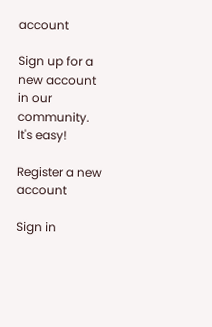account

Sign up for a new account in our community. It's easy!

Register a new account

Sign in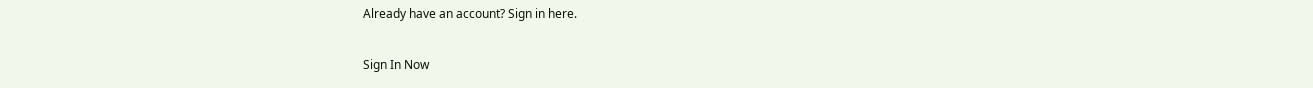Already have an account? Sign in here.

Sign In Now